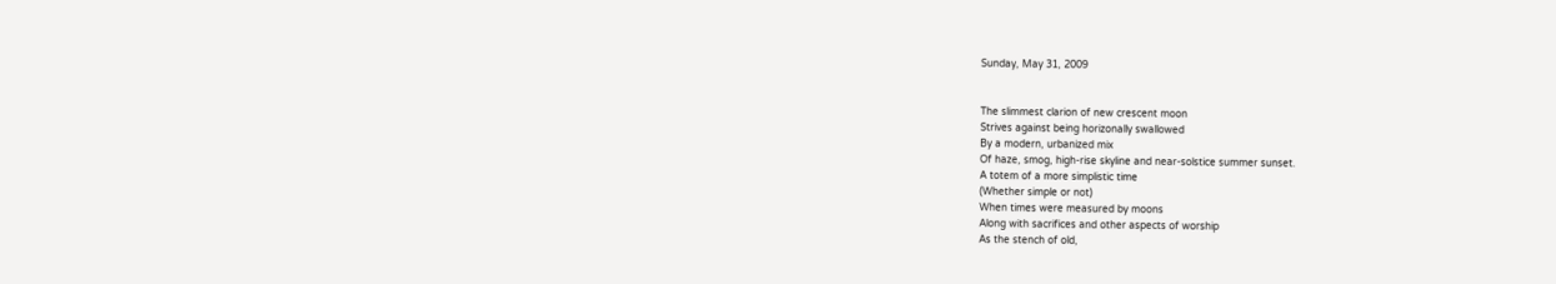Sunday, May 31, 2009


The slimmest clarion of new crescent moon
Strives against being horizonally swallowed
By a modern, urbanized mix
Of haze, smog, high-rise skyline and near-solstice summer sunset.
A totem of a more simplistic time
(Whether simple or not)
When times were measured by moons
Along with sacrifices and other aspects of worship
As the stench of old,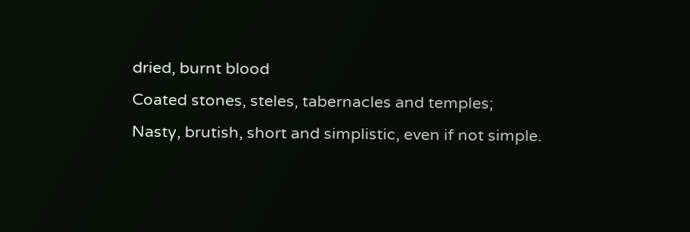dried, burnt blood
Coated stones, steles, tabernacles and temples;
Nasty, brutish, short and simplistic, even if not simple.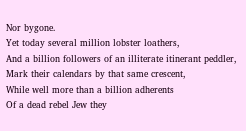Nor bygone.
Yet today several million lobster loathers,
And a billion followers of an illiterate itinerant peddler,
Mark their calendars by that same crescent,
While well more than a billion adherents
Of a dead rebel Jew they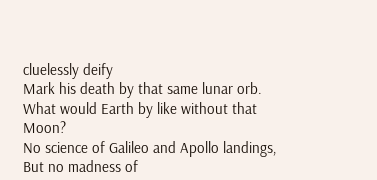cluelessly deify
Mark his death by that same lunar orb.
What would Earth by like without that Moon?
No science of Galileo and Apollo landings,
But no madness of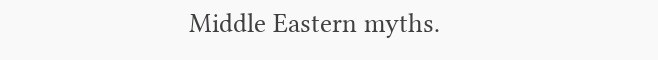Middle Eastern myths.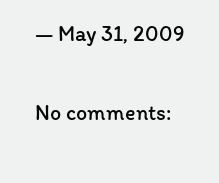— May 31, 2009

No comments: